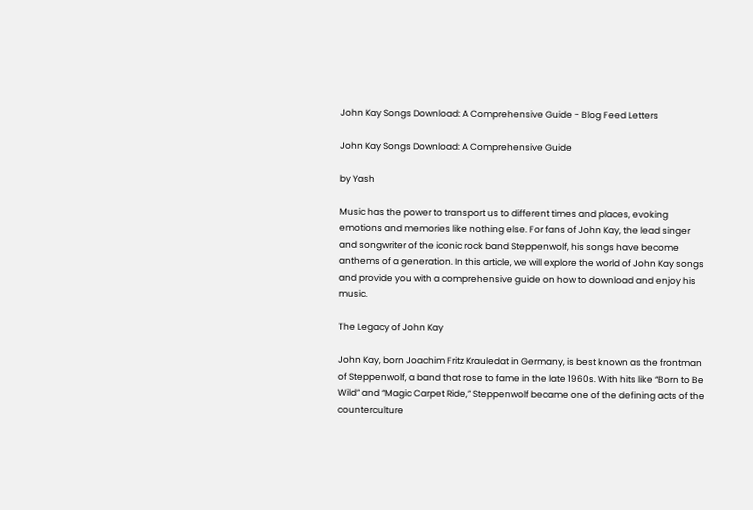John Kay Songs Download: A Comprehensive Guide - Blog Feed Letters

John Kay Songs Download: A Comprehensive Guide

by Yash

Music has the power to transport us to different times and places, evoking emotions and memories like nothing else. For fans of John Kay, the lead singer and songwriter of the iconic rock band Steppenwolf, his songs have become anthems of a generation. In this article, we will explore the world of John Kay songs and provide you with a comprehensive guide on how to download and enjoy his music.

The Legacy of John Kay

John Kay, born Joachim Fritz Krauledat in Germany, is best known as the frontman of Steppenwolf, a band that rose to fame in the late 1960s. With hits like “Born to Be Wild” and “Magic Carpet Ride,” Steppenwolf became one of the defining acts of the counterculture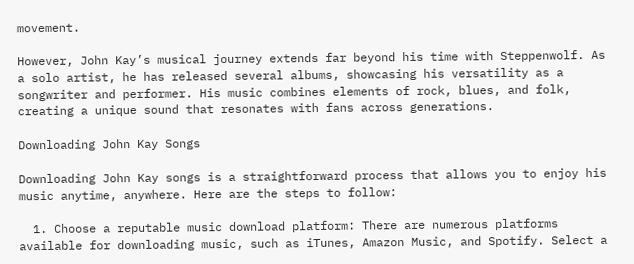movement.

However, John Kay’s musical journey extends far beyond his time with Steppenwolf. As a solo artist, he has released several albums, showcasing his versatility as a songwriter and performer. His music combines elements of rock, blues, and folk, creating a unique sound that resonates with fans across generations.

Downloading John Kay Songs

Downloading John Kay songs is a straightforward process that allows you to enjoy his music anytime, anywhere. Here are the steps to follow:

  1. Choose a reputable music download platform: There are numerous platforms available for downloading music, such as iTunes, Amazon Music, and Spotify. Select a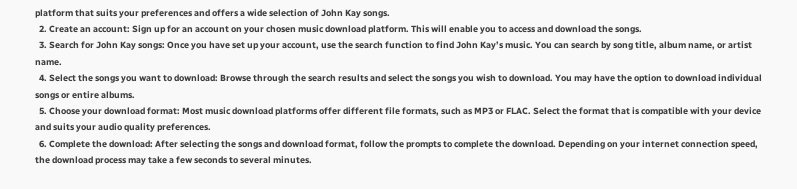platform that suits your preferences and offers a wide selection of John Kay songs.
  2. Create an account: Sign up for an account on your chosen music download platform. This will enable you to access and download the songs.
  3. Search for John Kay songs: Once you have set up your account, use the search function to find John Kay’s music. You can search by song title, album name, or artist name.
  4. Select the songs you want to download: Browse through the search results and select the songs you wish to download. You may have the option to download individual songs or entire albums.
  5. Choose your download format: Most music download platforms offer different file formats, such as MP3 or FLAC. Select the format that is compatible with your device and suits your audio quality preferences.
  6. Complete the download: After selecting the songs and download format, follow the prompts to complete the download. Depending on your internet connection speed, the download process may take a few seconds to several minutes.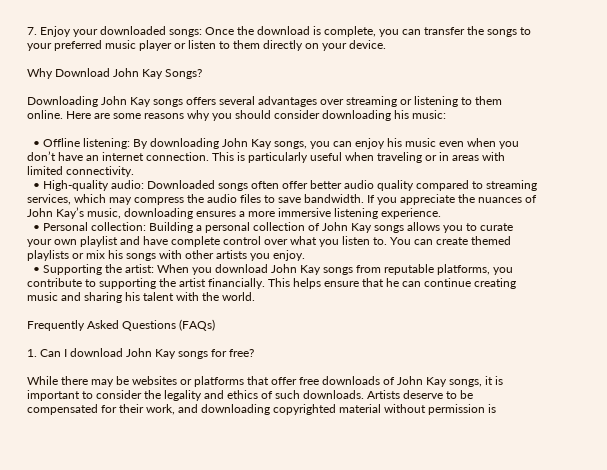7. Enjoy your downloaded songs: Once the download is complete, you can transfer the songs to your preferred music player or listen to them directly on your device.

Why Download John Kay Songs?

Downloading John Kay songs offers several advantages over streaming or listening to them online. Here are some reasons why you should consider downloading his music:

  • Offline listening: By downloading John Kay songs, you can enjoy his music even when you don’t have an internet connection. This is particularly useful when traveling or in areas with limited connectivity.
  • High-quality audio: Downloaded songs often offer better audio quality compared to streaming services, which may compress the audio files to save bandwidth. If you appreciate the nuances of John Kay’s music, downloading ensures a more immersive listening experience.
  • Personal collection: Building a personal collection of John Kay songs allows you to curate your own playlist and have complete control over what you listen to. You can create themed playlists or mix his songs with other artists you enjoy.
  • Supporting the artist: When you download John Kay songs from reputable platforms, you contribute to supporting the artist financially. This helps ensure that he can continue creating music and sharing his talent with the world.

Frequently Asked Questions (FAQs)

1. Can I download John Kay songs for free?

While there may be websites or platforms that offer free downloads of John Kay songs, it is important to consider the legality and ethics of such downloads. Artists deserve to be compensated for their work, and downloading copyrighted material without permission is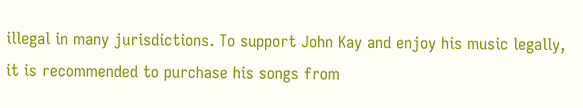illegal in many jurisdictions. To support John Kay and enjoy his music legally, it is recommended to purchase his songs from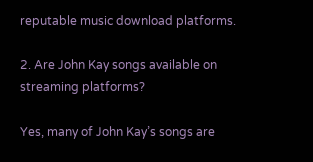reputable music download platforms.

2. Are John Kay songs available on streaming platforms?

Yes, many of John Kay’s songs are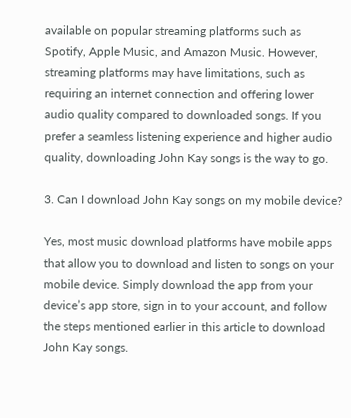available on popular streaming platforms such as Spotify, Apple Music, and Amazon Music. However, streaming platforms may have limitations, such as requiring an internet connection and offering lower audio quality compared to downloaded songs. If you prefer a seamless listening experience and higher audio quality, downloading John Kay songs is the way to go.

3. Can I download John Kay songs on my mobile device?

Yes, most music download platforms have mobile apps that allow you to download and listen to songs on your mobile device. Simply download the app from your device’s app store, sign in to your account, and follow the steps mentioned earlier in this article to download John Kay songs.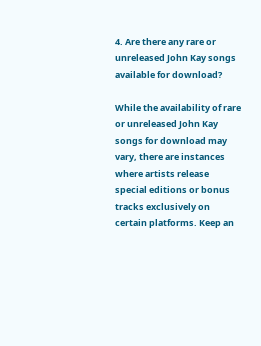4. Are there any rare or unreleased John Kay songs available for download?

While the availability of rare or unreleased John Kay songs for download may vary, there are instances where artists release special editions or bonus tracks exclusively on certain platforms. Keep an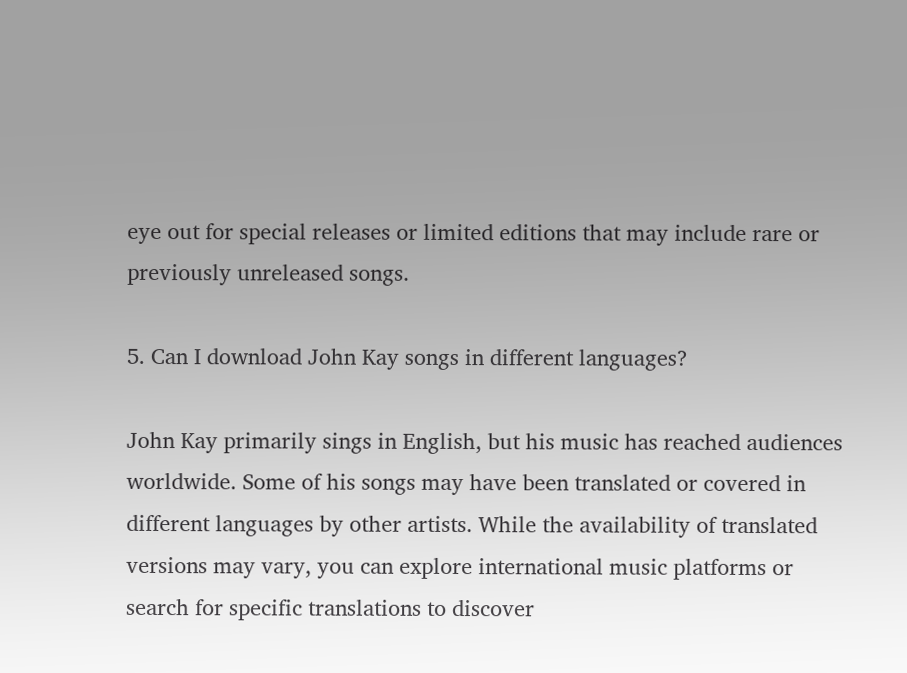eye out for special releases or limited editions that may include rare or previously unreleased songs.

5. Can I download John Kay songs in different languages?

John Kay primarily sings in English, but his music has reached audiences worldwide. Some of his songs may have been translated or covered in different languages by other artists. While the availability of translated versions may vary, you can explore international music platforms or search for specific translations to discover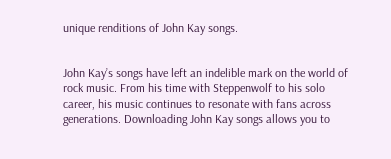unique renditions of John Kay songs.


John Kay’s songs have left an indelible mark on the world of rock music. From his time with Steppenwolf to his solo career, his music continues to resonate with fans across generations. Downloading John Kay songs allows you to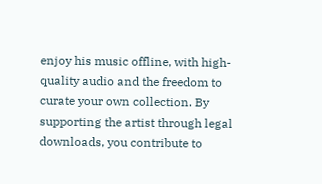enjoy his music offline, with high-quality audio and the freedom to curate your own collection. By supporting the artist through legal downloads, you contribute to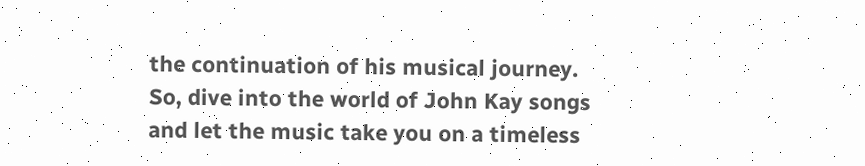the continuation of his musical journey. So, dive into the world of John Kay songs and let the music take you on a timeless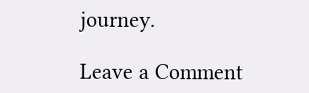journey.

Leave a Comment